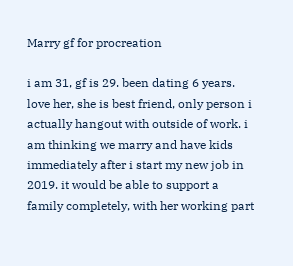Marry gf for procreation

i am 31, gf is 29. been dating 6 years. love her, she is best friend, only person i actually hangout with outside of work. i am thinking we marry and have kids immediately after i start my new job in 2019. it would be able to support a family completely, with her working part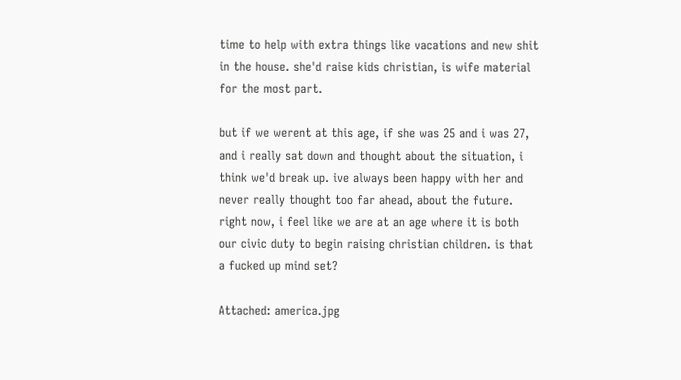time to help with extra things like vacations and new shit in the house. she'd raise kids christian, is wife material for the most part.

but if we werent at this age, if she was 25 and i was 27, and i really sat down and thought about the situation, i think we'd break up. ive always been happy with her and never really thought too far ahead, about the future. right now, i feel like we are at an age where it is both our civic duty to begin raising christian children. is that a fucked up mind set?

Attached: america.jpg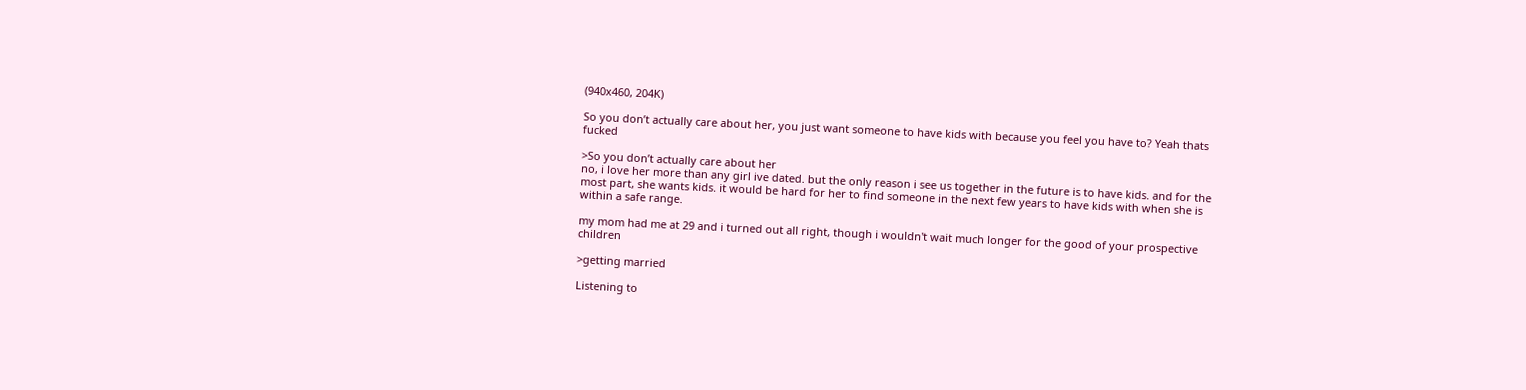(940x460, 204K)

So you don’t actually care about her, you just want someone to have kids with because you feel you have to? Yeah thats fucked

>So you don’t actually care about her
no, i love her more than any girl ive dated. but the only reason i see us together in the future is to have kids. and for the most part, she wants kids. it would be hard for her to find someone in the next few years to have kids with when she is within a safe range.

my mom had me at 29 and i turned out all right, though i wouldn't wait much longer for the good of your prospective children

>getting married

Listening to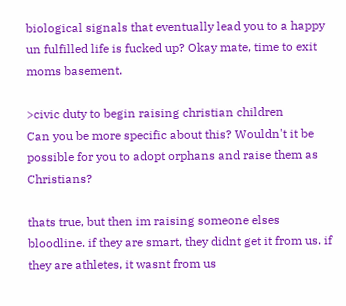biological signals that eventually lead you to a happy un fulfilled life is fucked up? Okay mate, time to exit moms basement.

>civic duty to begin raising christian children
Can you be more specific about this? Wouldn't it be possible for you to adopt orphans and raise them as Christians?

thats true, but then im raising someone elses bloodline. if they are smart, they didnt get it from us. if they are athletes, it wasnt from us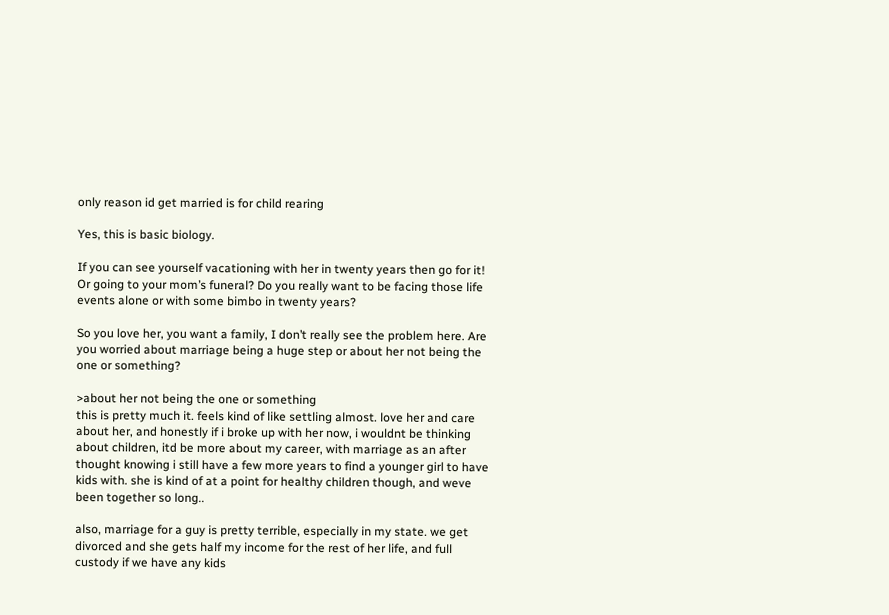only reason id get married is for child rearing

Yes, this is basic biology.

If you can see yourself vacationing with her in twenty years then go for it! Or going to your mom’s funeral? Do you really want to be facing those life events alone or with some bimbo in twenty years?

So you love her, you want a family, I don’t really see the problem here. Are you worried about marriage being a huge step or about her not being the one or something?

>about her not being the one or something
this is pretty much it. feels kind of like settling almost. love her and care about her, and honestly if i broke up with her now, i wouldnt be thinking about children, itd be more about my career, with marriage as an after thought knowing i still have a few more years to find a younger girl to have kids with. she is kind of at a point for healthy children though, and weve been together so long..

also, marriage for a guy is pretty terrible, especially in my state. we get divorced and she gets half my income for the rest of her life, and full custody if we have any kids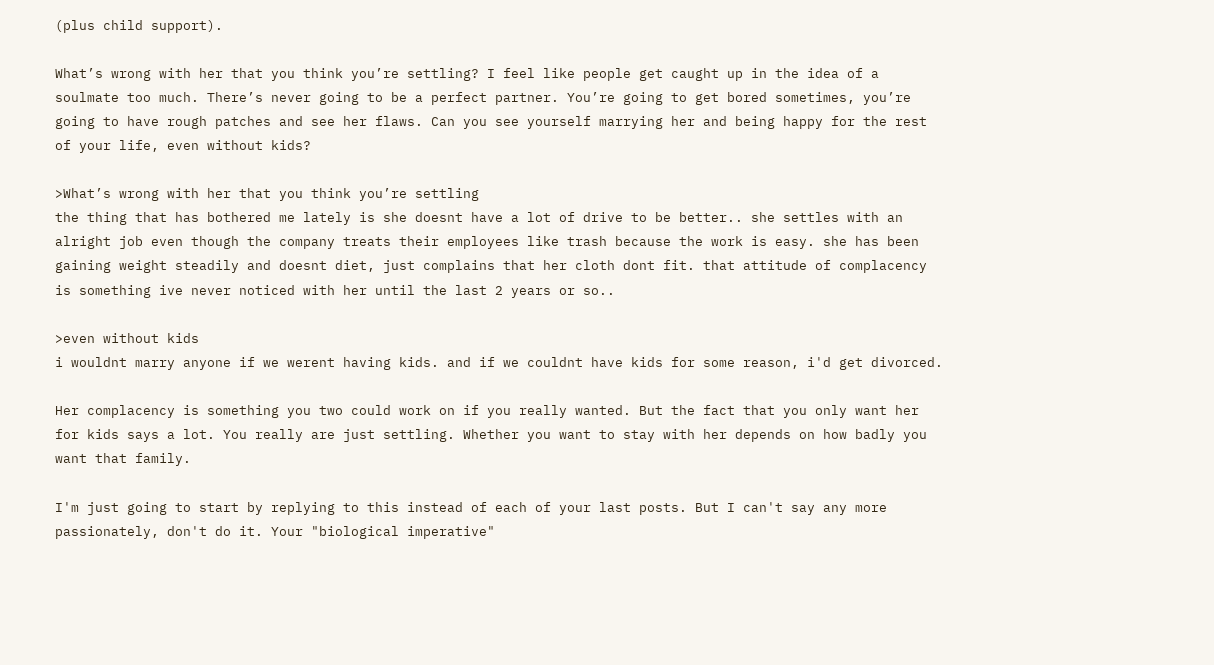(plus child support).

What’s wrong with her that you think you’re settling? I feel like people get caught up in the idea of a soulmate too much. There’s never going to be a perfect partner. You’re going to get bored sometimes, you’re going to have rough patches and see her flaws. Can you see yourself marrying her and being happy for the rest of your life, even without kids?

>What’s wrong with her that you think you’re settling
the thing that has bothered me lately is she doesnt have a lot of drive to be better.. she settles with an alright job even though the company treats their employees like trash because the work is easy. she has been gaining weight steadily and doesnt diet, just complains that her cloth dont fit. that attitude of complacency is something ive never noticed with her until the last 2 years or so..

>even without kids
i wouldnt marry anyone if we werent having kids. and if we couldnt have kids for some reason, i'd get divorced.

Her complacency is something you two could work on if you really wanted. But the fact that you only want her for kids says a lot. You really are just settling. Whether you want to stay with her depends on how badly you want that family.

I'm just going to start by replying to this instead of each of your last posts. But I can't say any more passionately, don't do it. Your "biological imperative"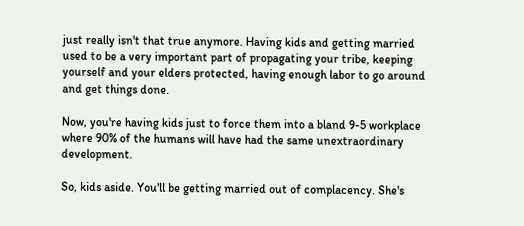just really isn't that true anymore. Having kids and getting married used to be a very important part of propagating your tribe, keeping yourself and your elders protected, having enough labor to go around and get things done.

Now, you're having kids just to force them into a bland 9-5 workplace where 90% of the humans will have had the same unextraordinary development.

So, kids aside. You'll be getting married out of complacency. She's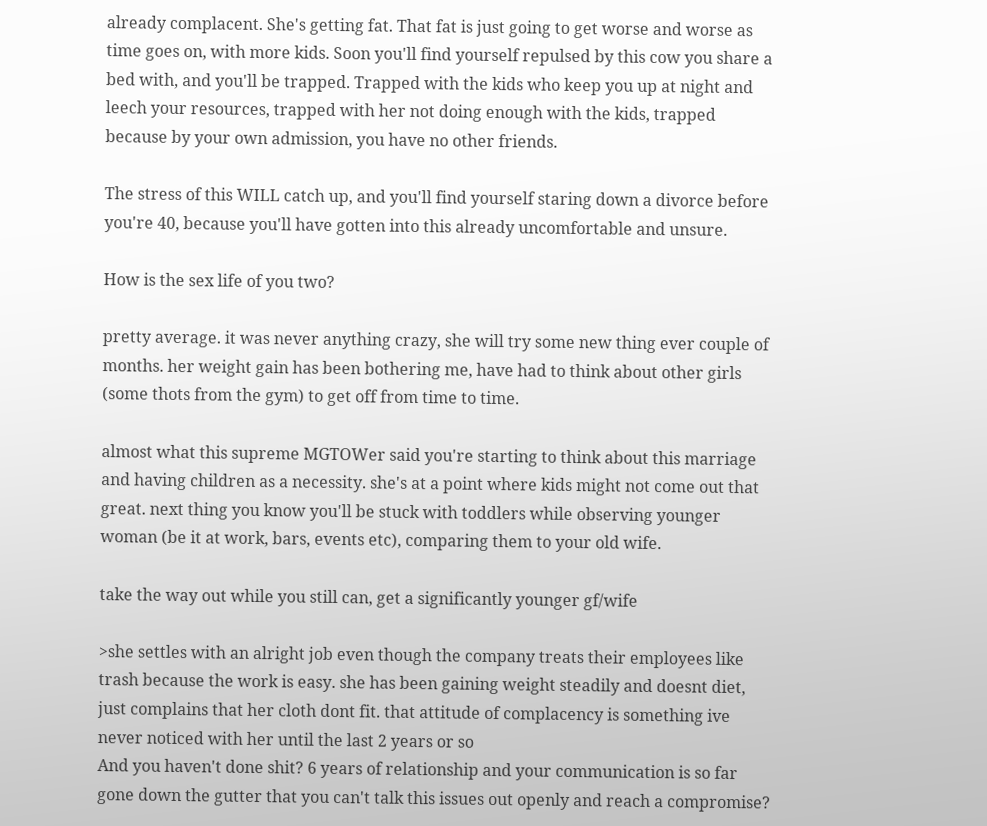already complacent. She's getting fat. That fat is just going to get worse and worse as time goes on, with more kids. Soon you'll find yourself repulsed by this cow you share a bed with, and you'll be trapped. Trapped with the kids who keep you up at night and leech your resources, trapped with her not doing enough with the kids, trapped because by your own admission, you have no other friends.

The stress of this WILL catch up, and you'll find yourself staring down a divorce before you're 40, because you'll have gotten into this already uncomfortable and unsure.

How is the sex life of you two?

pretty average. it was never anything crazy, she will try some new thing ever couple of months. her weight gain has been bothering me, have had to think about other girls (some thots from the gym) to get off from time to time.

almost what this supreme MGTOWer said you're starting to think about this marriage and having children as a necessity. she's at a point where kids might not come out that great. next thing you know you'll be stuck with toddlers while observing younger woman (be it at work, bars, events etc), comparing them to your old wife.

take the way out while you still can, get a significantly younger gf/wife

>she settles with an alright job even though the company treats their employees like trash because the work is easy. she has been gaining weight steadily and doesnt diet, just complains that her cloth dont fit. that attitude of complacency is something ive never noticed with her until the last 2 years or so
And you haven't done shit? 6 years of relationship and your communication is so far gone down the gutter that you can't talk this issues out openly and reach a compromise?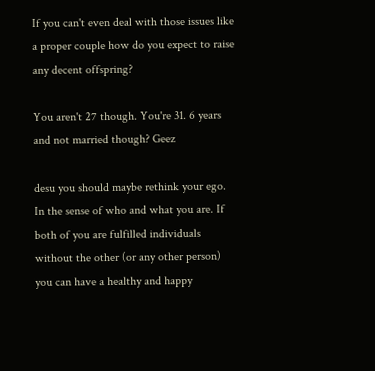If you can't even deal with those issues like a proper couple how do you expect to raise any decent offspring?

You aren't 27 though. You're 31. 6 years and not married though? Geez

desu you should maybe rethink your ego.
In the sense of who and what you are. If both of you are fulfilled individuals without the other (or any other person) you can have a healthy and happy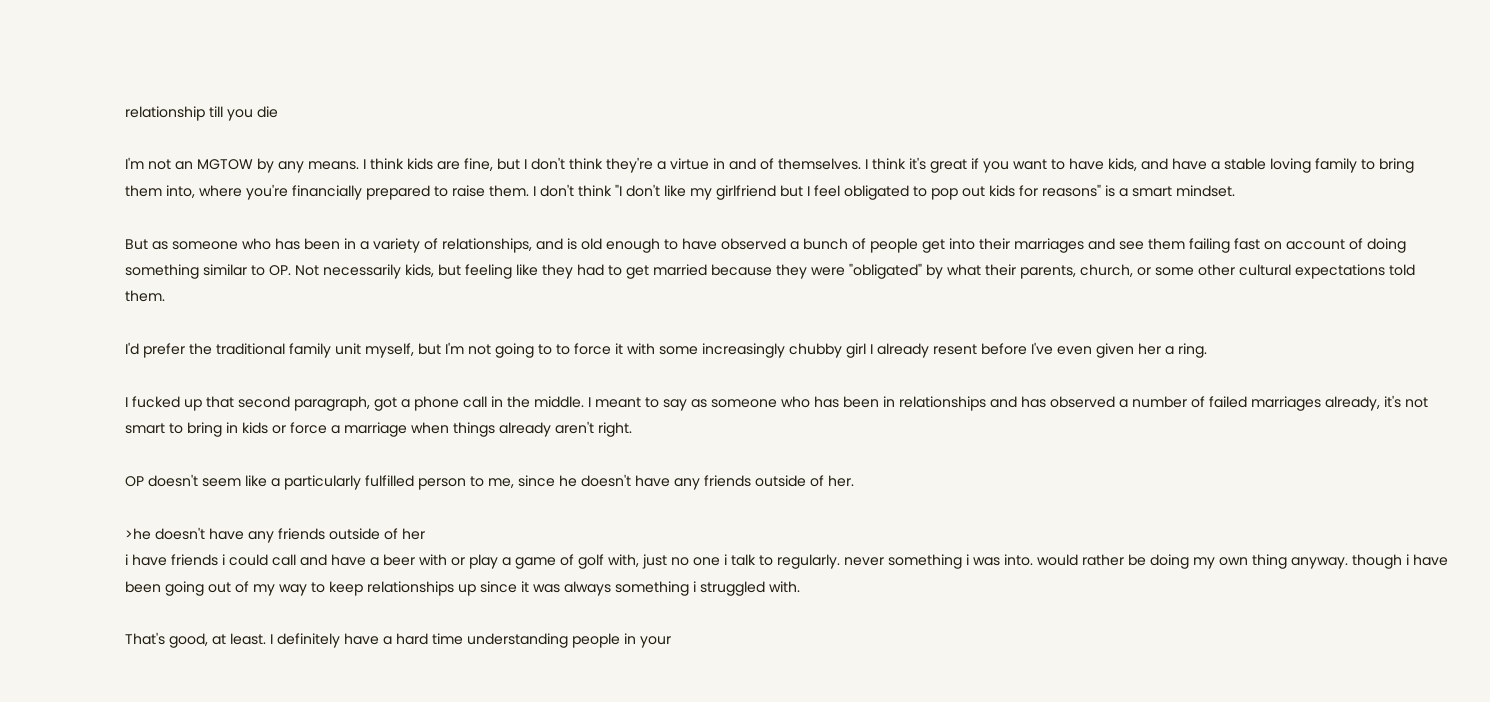relationship till you die

I'm not an MGTOW by any means. I think kids are fine, but I don't think they're a virtue in and of themselves. I think it's great if you want to have kids, and have a stable loving family to bring them into, where you're financially prepared to raise them. I don't think "I don't like my girlfriend but I feel obligated to pop out kids for reasons" is a smart mindset.

But as someone who has been in a variety of relationships, and is old enough to have observed a bunch of people get into their marriages and see them failing fast on account of doing something similar to OP. Not necessarily kids, but feeling like they had to get married because they were "obligated" by what their parents, church, or some other cultural expectations told them.

I'd prefer the traditional family unit myself, but I'm not going to to force it with some increasingly chubby girl I already resent before I've even given her a ring.

I fucked up that second paragraph, got a phone call in the middle. I meant to say as someone who has been in relationships and has observed a number of failed marriages already, it's not smart to bring in kids or force a marriage when things already aren't right.

OP doesn't seem like a particularly fulfilled person to me, since he doesn't have any friends outside of her.

>he doesn't have any friends outside of her
i have friends i could call and have a beer with or play a game of golf with, just no one i talk to regularly. never something i was into. would rather be doing my own thing anyway. though i have been going out of my way to keep relationships up since it was always something i struggled with.

That's good, at least. I definitely have a hard time understanding people in your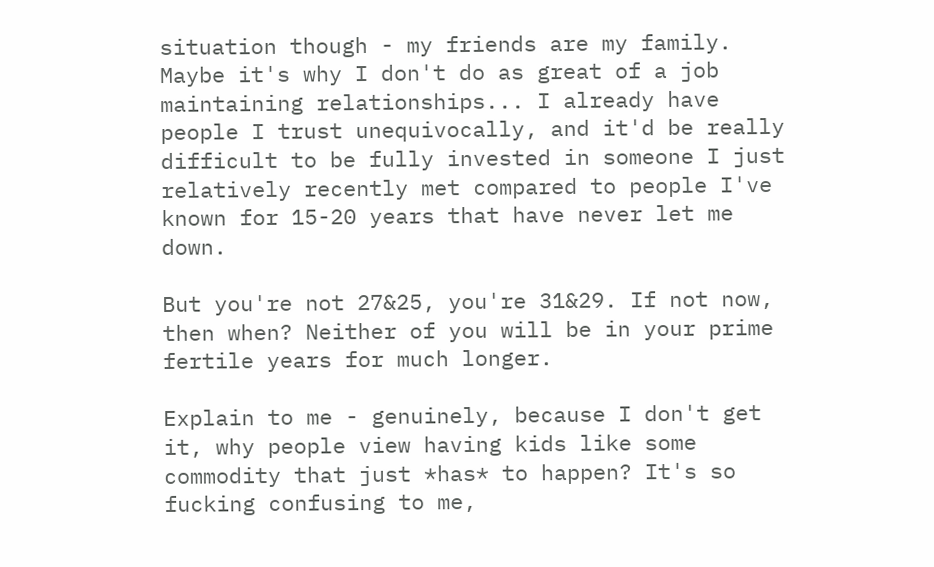situation though - my friends are my family. Maybe it's why I don't do as great of a job maintaining relationships... I already have people I trust unequivocally, and it'd be really difficult to be fully invested in someone I just relatively recently met compared to people I've known for 15-20 years that have never let me down.

But you're not 27&25, you're 31&29. If not now, then when? Neither of you will be in your prime fertile years for much longer.

Explain to me - genuinely, because I don't get it, why people view having kids like some commodity that just *has* to happen? It's so fucking confusing to me,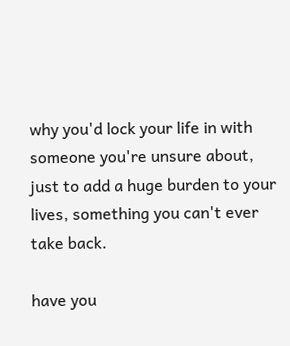why you'd lock your life in with someone you're unsure about, just to add a huge burden to your lives, something you can't ever take back.

have you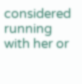considered running with her or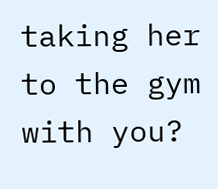taking her to the gym with you?